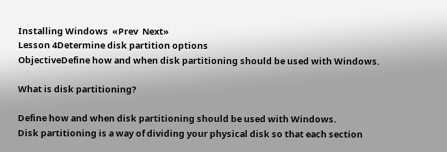Installing Windows  «Prev  Next»
Lesson 4Determine disk partition options
ObjectiveDefine how and when disk partitioning should be used with Windows.

What is disk partitioning?

Define how and when disk partitioning should be used with Windows.
Disk partitioning is a way of dividing your physical disk so that each section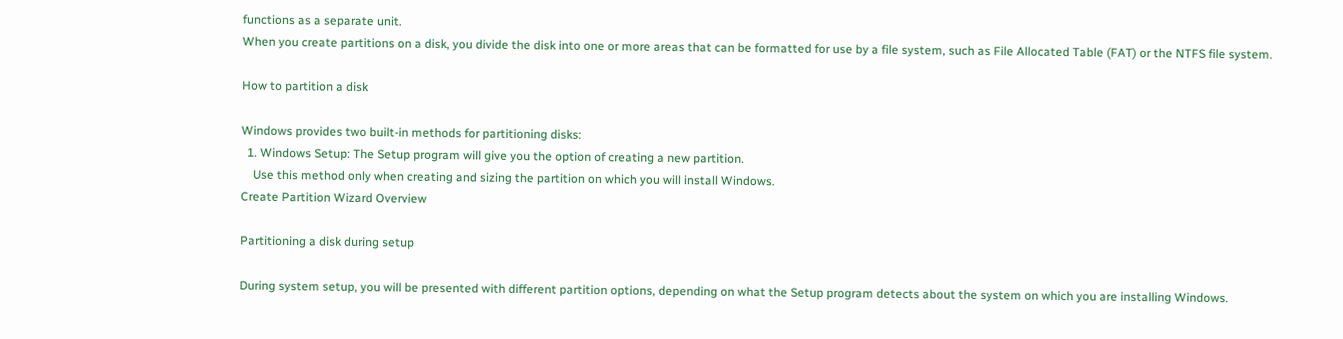functions as a separate unit.
When you create partitions on a disk, you divide the disk into one or more areas that can be formatted for use by a file system, such as File Allocated Table (FAT) or the NTFS file system.

How to partition a disk

Windows provides two built-in methods for partitioning disks:
  1. Windows Setup: The Setup program will give you the option of creating a new partition.
    Use this method only when creating and sizing the partition on which you will install Windows.
Create Partition Wizard Overview

Partitioning a disk during setup

During system setup, you will be presented with different partition options, depending on what the Setup program detects about the system on which you are installing Windows.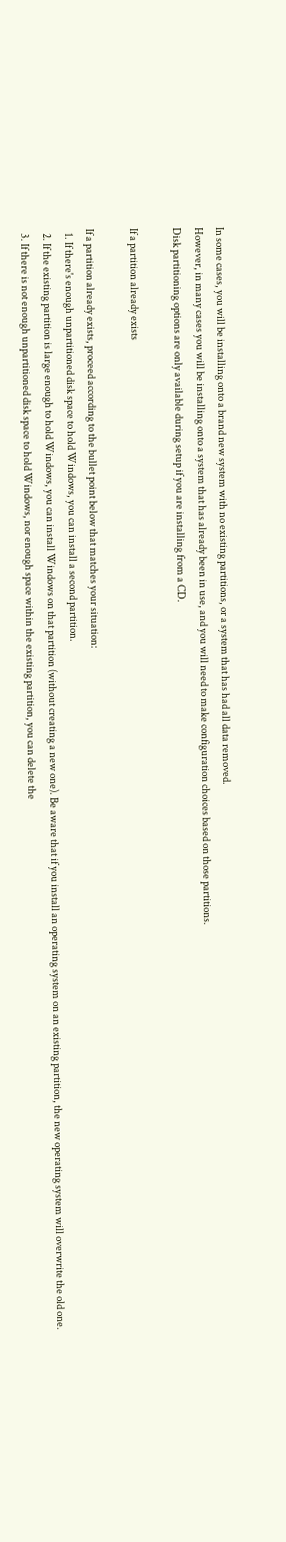In some cases, you will be installing onto a brand new system with no existing partitions, or a system that has had all data removed.
However, in many cases you will be installing onto a system that has already been in use, and you will need to make configuration choices based on those partitions.
Disk partitioning options are only available during setup if you are installing from a CD.

If a partition already exists

If a partition already exists, proceed according to the bullet point below that matches your situation:
  1. If there's enough unpartitioned disk space to hold Windows, you can install a second partition.
  2. If the existing partition is large enough to hold Windows, you can install Windows on that partition (without creating a new one). Be aware that if you install an operating system on an existing partition, the new operating system will overwrite the old one.
  3. If there is not enough unpartitioned disk space to hold Windows, nor enough space within the existing partition, you can delete the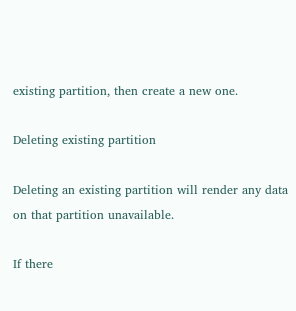existing partition, then create a new one.

Deleting existing partition

Deleting an existing partition will render any data on that partition unavailable.

If there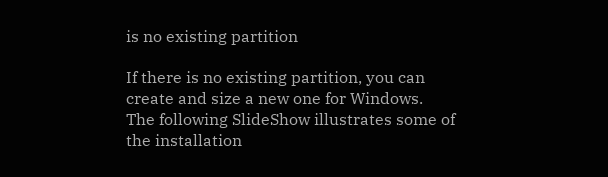is no existing partition

If there is no existing partition, you can create and size a new one for Windows.
The following SlideShow illustrates some of the installation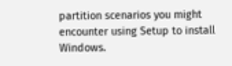partition scenarios you might encounter using Setup to install Windows.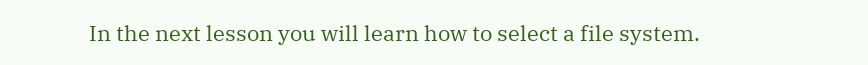In the next lesson you will learn how to select a file system.